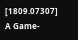[1809.07307] A Game-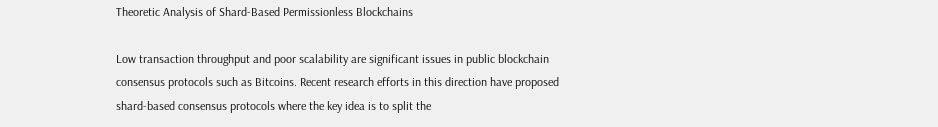Theoretic Analysis of Shard-Based Permissionless Blockchains

Low transaction throughput and poor scalability are significant issues in public blockchain consensus protocols such as Bitcoins. Recent research efforts in this direction have proposed shard-based consensus protocols where the key idea is to split the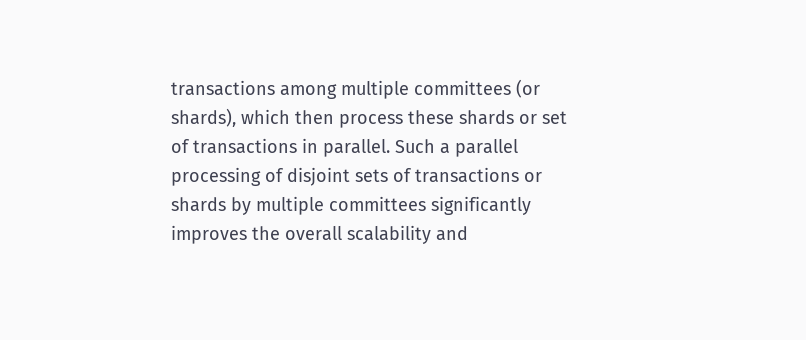transactions among multiple committees (or shards), which then process these shards or set of transactions in parallel. Such a parallel processing of disjoint sets of transactions or shards by multiple committees significantly improves the overall scalability and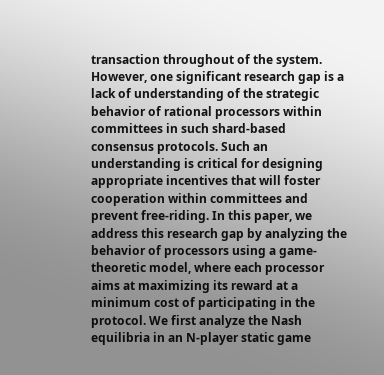transaction throughout of the system. However, one significant research gap is a lack of understanding of the strategic behavior of rational processors within committees in such shard-based consensus protocols. Such an understanding is critical for designing appropriate incentives that will foster cooperation within committees and prevent free-riding. In this paper, we address this research gap by analyzing the behavior of processors using a game-theoretic model, where each processor aims at maximizing its reward at a minimum cost of participating in the protocol. We first analyze the Nash equilibria in an N-player static game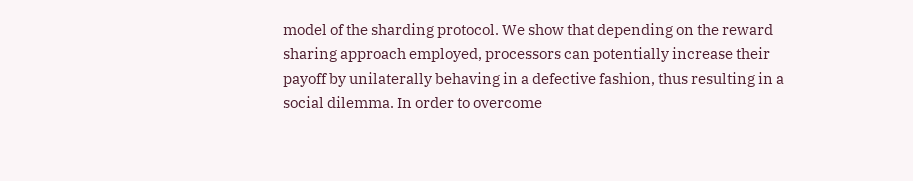model of the sharding protocol. We show that depending on the reward sharing approach employed, processors can potentially increase their payoff by unilaterally behaving in a defective fashion, thus resulting in a social dilemma. In order to overcome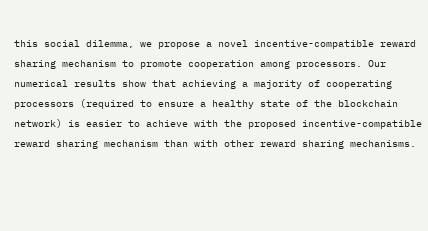this social dilemma, we propose a novel incentive-compatible reward sharing mechanism to promote cooperation among processors. Our numerical results show that achieving a majority of cooperating processors (required to ensure a healthy state of the blockchain network) is easier to achieve with the proposed incentive-compatible reward sharing mechanism than with other reward sharing mechanisms.